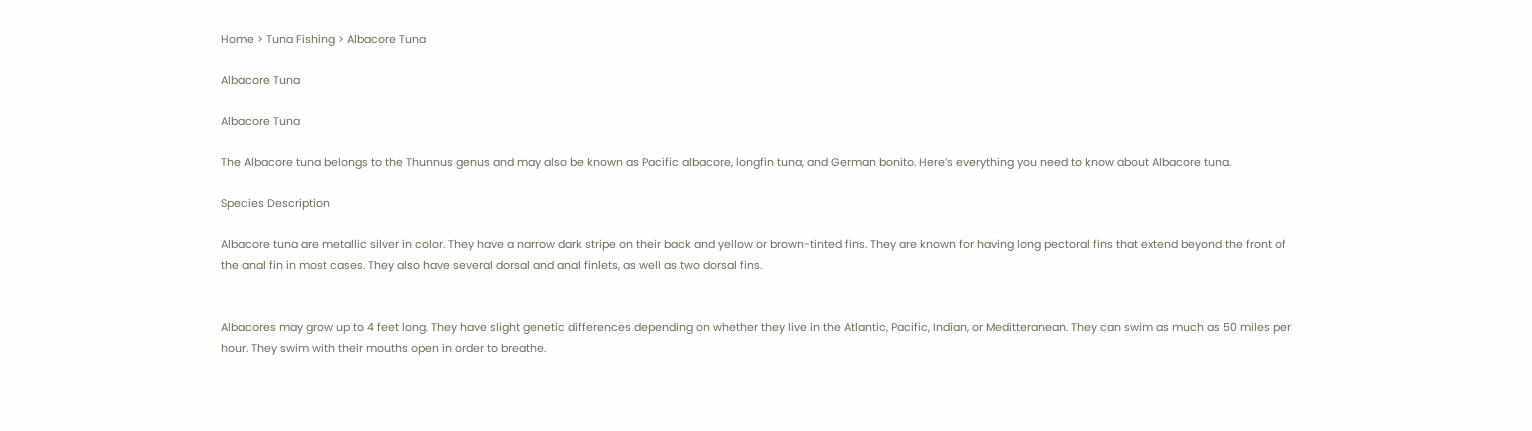Home > Tuna Fishing > Albacore Tuna

Albacore Tuna

Albacore Tuna

The Albacore tuna belongs to the Thunnus genus and may also be known as Pacific albacore, longfin tuna, and German bonito. Here’s everything you need to know about Albacore tuna.

Species Description

Albacore tuna are metallic silver in color. They have a narrow dark stripe on their back and yellow or brown-tinted fins. They are known for having long pectoral fins that extend beyond the front of the anal fin in most cases. They also have several dorsal and anal finlets, as well as two dorsal fins.


Albacores may grow up to 4 feet long. They have slight genetic differences depending on whether they live in the Atlantic, Pacific, Indian, or Meditteranean. They can swim as much as 50 miles per hour. They swim with their mouths open in order to breathe.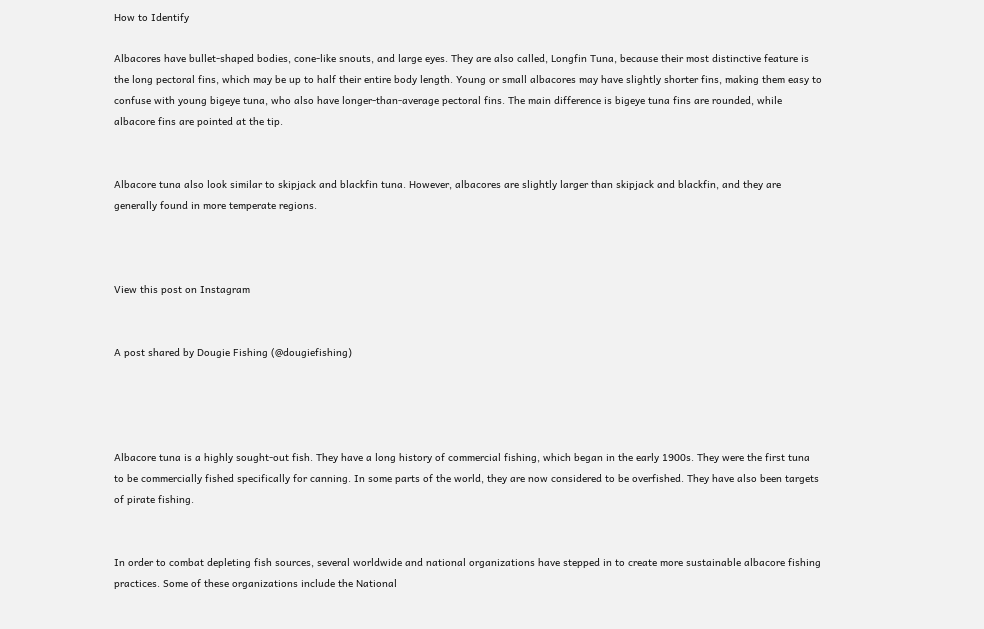How to Identify

Albacores have bullet-shaped bodies, cone-like snouts, and large eyes. They are also called, Longfin Tuna, because their most distinctive feature is the long pectoral fins, which may be up to half their entire body length. Young or small albacores may have slightly shorter fins, making them easy to confuse with young bigeye tuna, who also have longer-than-average pectoral fins. The main difference is bigeye tuna fins are rounded, while albacore fins are pointed at the tip.


Albacore tuna also look similar to skipjack and blackfin tuna. However, albacores are slightly larger than skipjack and blackfin, and they are generally found in more temperate regions.



View this post on Instagram


A post shared by Dougie Fishing (@dougiefishing)




Albacore tuna is a highly sought-out fish. They have a long history of commercial fishing, which began in the early 1900s. They were the first tuna to be commercially fished specifically for canning. In some parts of the world, they are now considered to be overfished. They have also been targets of pirate fishing.


In order to combat depleting fish sources, several worldwide and national organizations have stepped in to create more sustainable albacore fishing practices. Some of these organizations include the National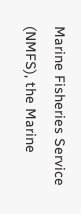Marine Fisheries Service (NMFS), the Marine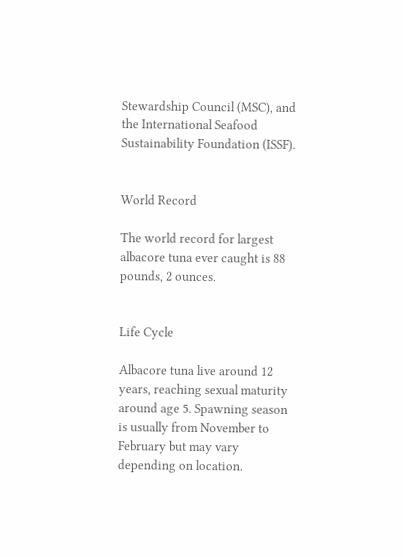Stewardship Council (MSC), and the International Seafood Sustainability Foundation (ISSF).


World Record

The world record for largest albacore tuna ever caught is 88 pounds, 2 ounces.


Life Cycle

Albacore tuna live around 12 years, reaching sexual maturity around age 5. Spawning season is usually from November to February but may vary depending on location.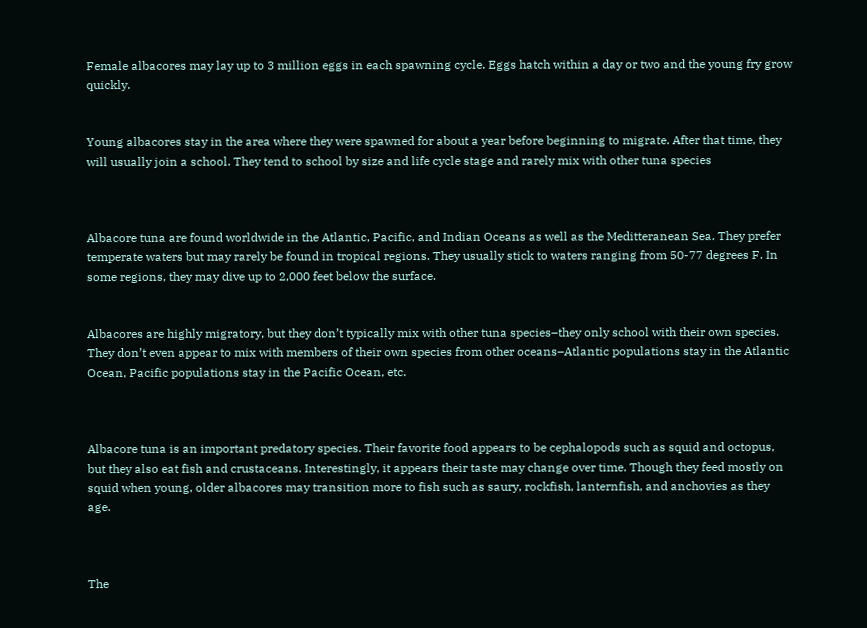Female albacores may lay up to 3 million eggs in each spawning cycle. Eggs hatch within a day or two and the young fry grow quickly.


Young albacores stay in the area where they were spawned for about a year before beginning to migrate. After that time, they will usually join a school. They tend to school by size and life cycle stage and rarely mix with other tuna species



Albacore tuna are found worldwide in the Atlantic, Pacific, and Indian Oceans as well as the Meditteranean Sea. They prefer temperate waters but may rarely be found in tropical regions. They usually stick to waters ranging from 50-77 degrees F. In some regions, they may dive up to 2,000 feet below the surface.


Albacores are highly migratory, but they don’t typically mix with other tuna species–they only school with their own species. They don’t even appear to mix with members of their own species from other oceans–Atlantic populations stay in the Atlantic Ocean, Pacific populations stay in the Pacific Ocean, etc.



Albacore tuna is an important predatory species. Their favorite food appears to be cephalopods such as squid and octopus, but they also eat fish and crustaceans. Interestingly, it appears their taste may change over time. Though they feed mostly on squid when young, older albacores may transition more to fish such as saury, rockfish, lanternfish, and anchovies as they age.



The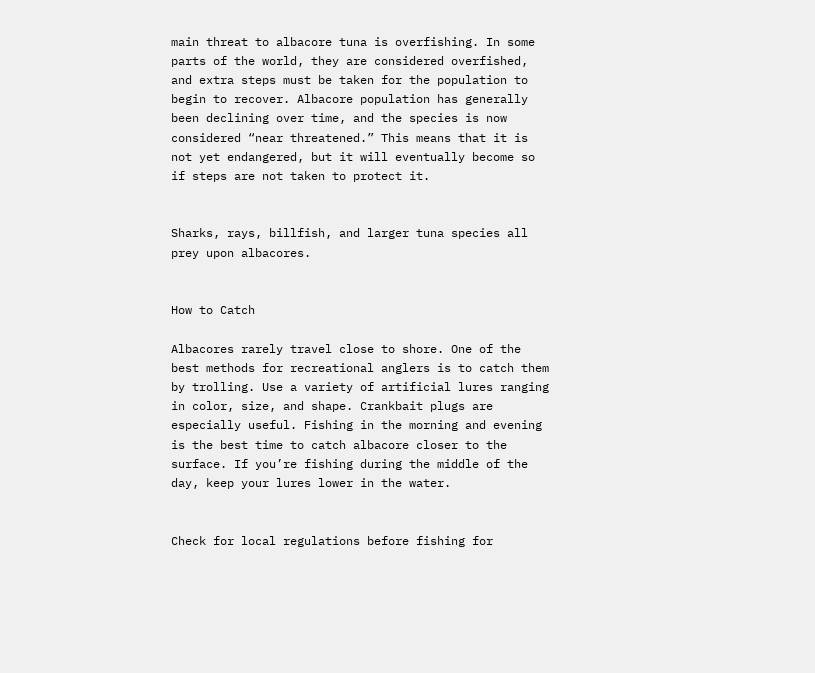main threat to albacore tuna is overfishing. In some parts of the world, they are considered overfished, and extra steps must be taken for the population to begin to recover. Albacore population has generally been declining over time, and the species is now considered “near threatened.” This means that it is not yet endangered, but it will eventually become so if steps are not taken to protect it.


Sharks, rays, billfish, and larger tuna species all prey upon albacores.


How to Catch

Albacores rarely travel close to shore. One of the best methods for recreational anglers is to catch them by trolling. Use a variety of artificial lures ranging in color, size, and shape. Crankbait plugs are especially useful. Fishing in the morning and evening is the best time to catch albacore closer to the surface. If you’re fishing during the middle of the day, keep your lures lower in the water.


Check for local regulations before fishing for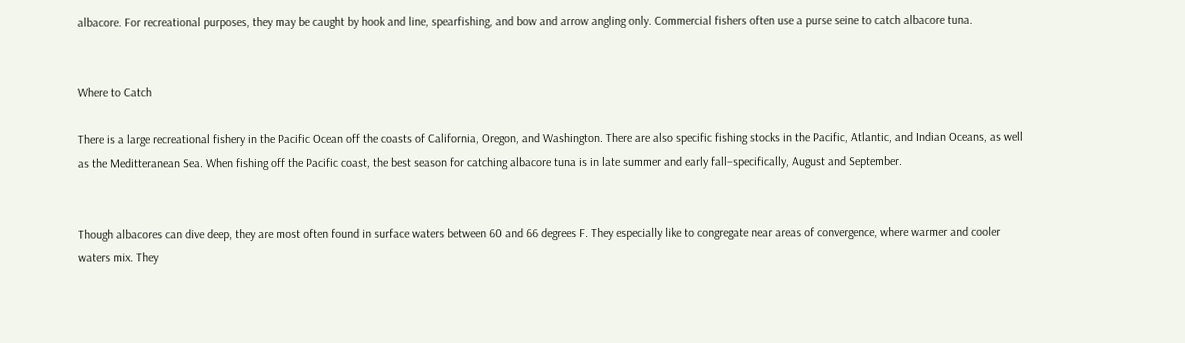albacore. For recreational purposes, they may be caught by hook and line, spearfishing, and bow and arrow angling only. Commercial fishers often use a purse seine to catch albacore tuna.


Where to Catch

There is a large recreational fishery in the Pacific Ocean off the coasts of California, Oregon, and Washington. There are also specific fishing stocks in the Pacific, Atlantic, and Indian Oceans, as well as the Meditteranean Sea. When fishing off the Pacific coast, the best season for catching albacore tuna is in late summer and early fall–specifically, August and September.


Though albacores can dive deep, they are most often found in surface waters between 60 and 66 degrees F. They especially like to congregate near areas of convergence, where warmer and cooler waters mix. They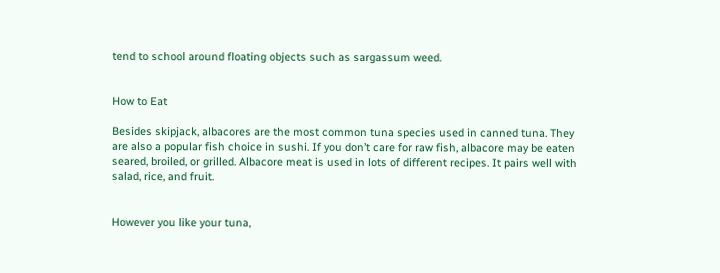tend to school around floating objects such as sargassum weed.


How to Eat

Besides skipjack, albacores are the most common tuna species used in canned tuna. They are also a popular fish choice in sushi. If you don’t care for raw fish, albacore may be eaten seared, broiled, or grilled. Albacore meat is used in lots of different recipes. It pairs well with salad, rice, and fruit.


However you like your tuna,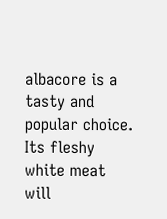albacore is a tasty and popular choice. Its fleshy white meat will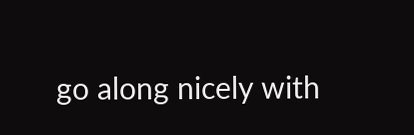go along nicely with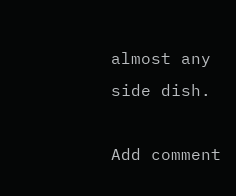almost any side dish.

Add comment